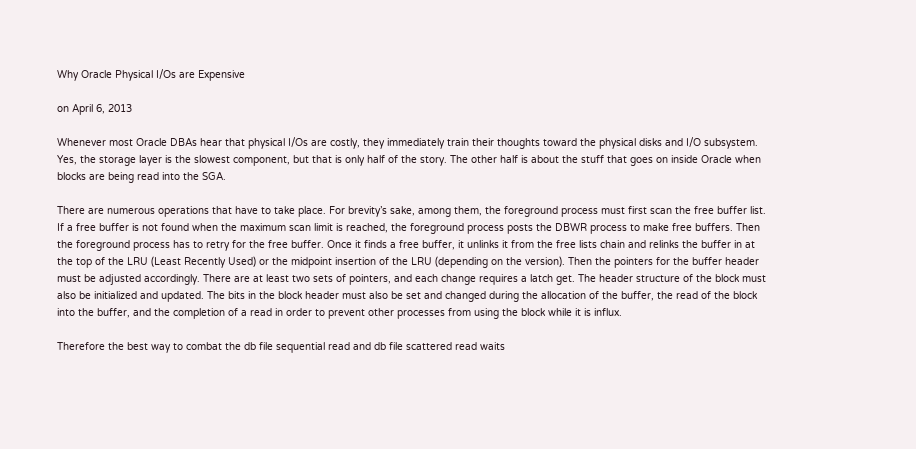Why Oracle Physical I/Os are Expensive

on April 6, 2013

Whenever most Oracle DBAs hear that physical I/Os are costly, they immediately train their thoughts toward the physical disks and I/O subsystem. Yes, the storage layer is the slowest component, but that is only half of the story. The other half is about the stuff that goes on inside Oracle when blocks are being read into the SGA.

There are numerous operations that have to take place. For brevity’s sake, among them, the foreground process must first scan the free buffer list. If a free buffer is not found when the maximum scan limit is reached, the foreground process posts the DBWR process to make free buffers. Then the foreground process has to retry for the free buffer. Once it finds a free buffer, it unlinks it from the free lists chain and relinks the buffer in at the top of the LRU (Least Recently Used) or the midpoint insertion of the LRU (depending on the version). Then the pointers for the buffer header must be adjusted accordingly. There are at least two sets of pointers, and each change requires a latch get. The header structure of the block must also be initialized and updated. The bits in the block header must also be set and changed during the allocation of the buffer, the read of the block into the buffer, and the completion of a read in order to prevent other processes from using the block while it is influx.

Therefore the best way to combat the db file sequential read and db file scattered read waits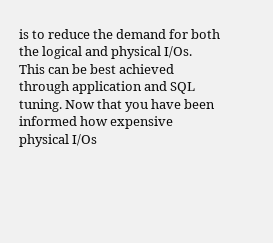is to reduce the demand for both the logical and physical I/Os. This can be best achieved through application and SQL tuning. Now that you have been informed how expensive physical I/Os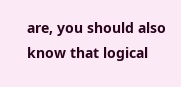are, you should also know that logical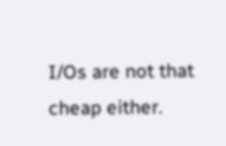I/Os are not that cheap either.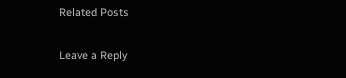Related Posts

Leave a Reply